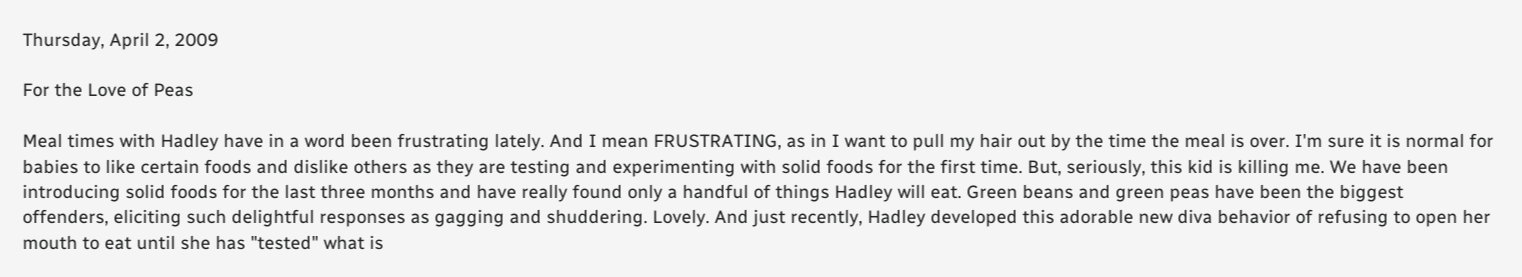Thursday, April 2, 2009

For the Love of Peas

Meal times with Hadley have in a word been frustrating lately. And I mean FRUSTRATING, as in I want to pull my hair out by the time the meal is over. I'm sure it is normal for babies to like certain foods and dislike others as they are testing and experimenting with solid foods for the first time. But, seriously, this kid is killing me. We have been introducing solid foods for the last three months and have really found only a handful of things Hadley will eat. Green beans and green peas have been the biggest offenders, eliciting such delightful responses as gagging and shuddering. Lovely. And just recently, Hadley developed this adorable new diva behavior of refusing to open her mouth to eat until she has "tested" what is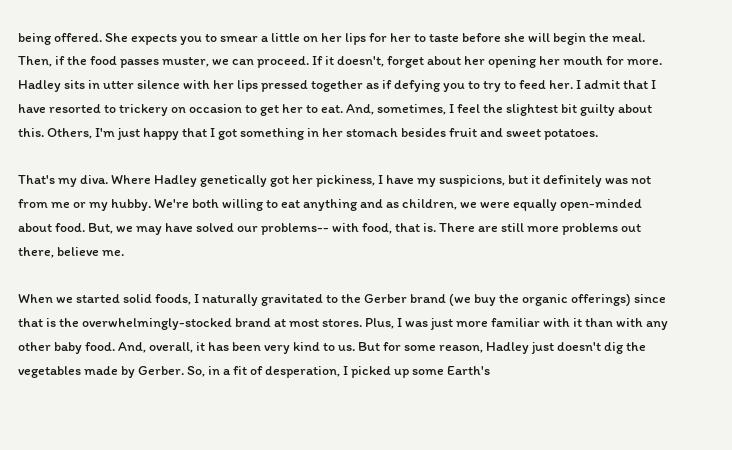being offered. She expects you to smear a little on her lips for her to taste before she will begin the meal. Then, if the food passes muster, we can proceed. If it doesn't, forget about her opening her mouth for more. Hadley sits in utter silence with her lips pressed together as if defying you to try to feed her. I admit that I have resorted to trickery on occasion to get her to eat. And, sometimes, I feel the slightest bit guilty about this. Others, I'm just happy that I got something in her stomach besides fruit and sweet potatoes.

That's my diva. Where Hadley genetically got her pickiness, I have my suspicions, but it definitely was not from me or my hubby. We're both willing to eat anything and as children, we were equally open-minded about food. But, we may have solved our problems-- with food, that is. There are still more problems out there, believe me.

When we started solid foods, I naturally gravitated to the Gerber brand (we buy the organic offerings) since that is the overwhelmingly-stocked brand at most stores. Plus, I was just more familiar with it than with any other baby food. And, overall, it has been very kind to us. But for some reason, Hadley just doesn't dig the vegetables made by Gerber. So, in a fit of desperation, I picked up some Earth's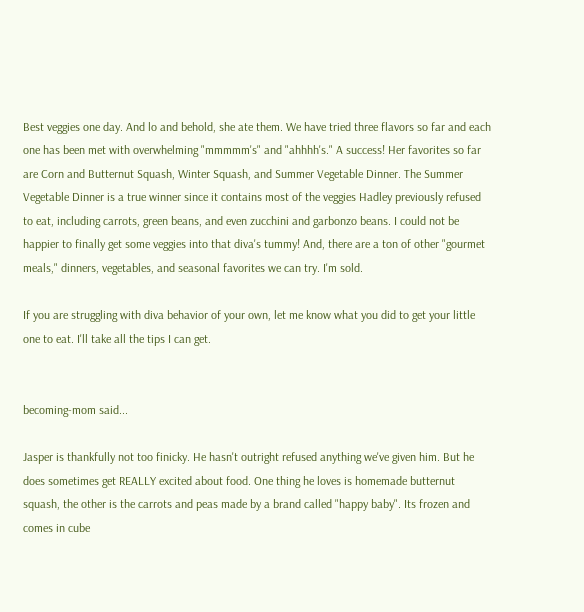Best veggies one day. And lo and behold, she ate them. We have tried three flavors so far and each one has been met with overwhelming "mmmmm's" and "ahhhh's." A success! Her favorites so far are Corn and Butternut Squash, Winter Squash, and Summer Vegetable Dinner. The Summer Vegetable Dinner is a true winner since it contains most of the veggies Hadley previously refused to eat, including carrots, green beans, and even zucchini and garbonzo beans. I could not be happier to finally get some veggies into that diva's tummy! And, there are a ton of other "gourmet meals," dinners, vegetables, and seasonal favorites we can try. I'm sold.

If you are struggling with diva behavior of your own, let me know what you did to get your little one to eat. I'll take all the tips I can get.


becoming-mom said...

Jasper is thankfully not too finicky. He hasn't outright refused anything we've given him. But he does sometimes get REALLY excited about food. One thing he loves is homemade butternut squash, the other is the carrots and peas made by a brand called "happy baby". Its frozen and comes in cube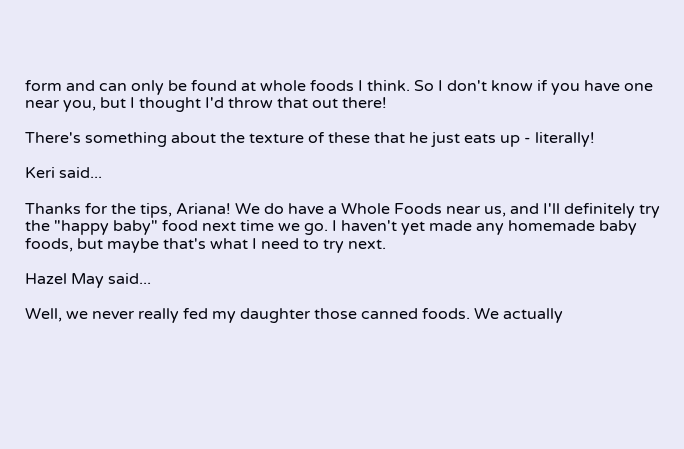form and can only be found at whole foods I think. So I don't know if you have one near you, but I thought I'd throw that out there!

There's something about the texture of these that he just eats up - literally!

Keri said...

Thanks for the tips, Ariana! We do have a Whole Foods near us, and I'll definitely try the "happy baby" food next time we go. I haven't yet made any homemade baby foods, but maybe that's what I need to try next.

Hazel May said...

Well, we never really fed my daughter those canned foods. We actually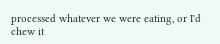processed whatever we were eating, or I'd chew it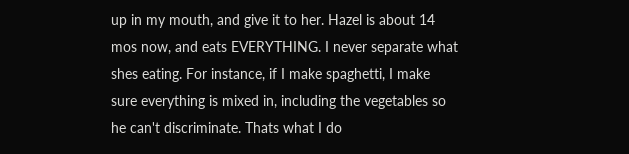up in my mouth, and give it to her. Hazel is about 14 mos now, and eats EVERYTHING. I never separate what shes eating. For instance, if I make spaghetti, I make sure everything is mixed in, including the vegetables so he can't discriminate. Thats what I do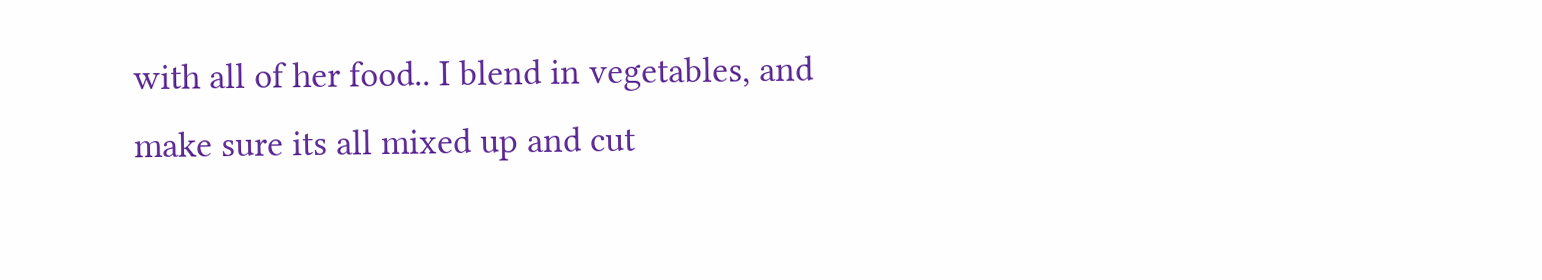with all of her food.. I blend in vegetables, and make sure its all mixed up and cut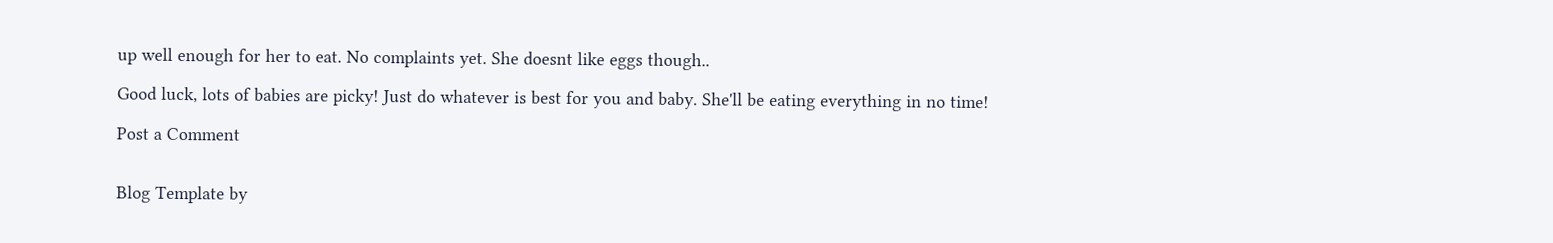up well enough for her to eat. No complaints yet. She doesnt like eggs though..

Good luck, lots of babies are picky! Just do whatever is best for you and baby. She'll be eating everything in no time!

Post a Comment


Blog Template by